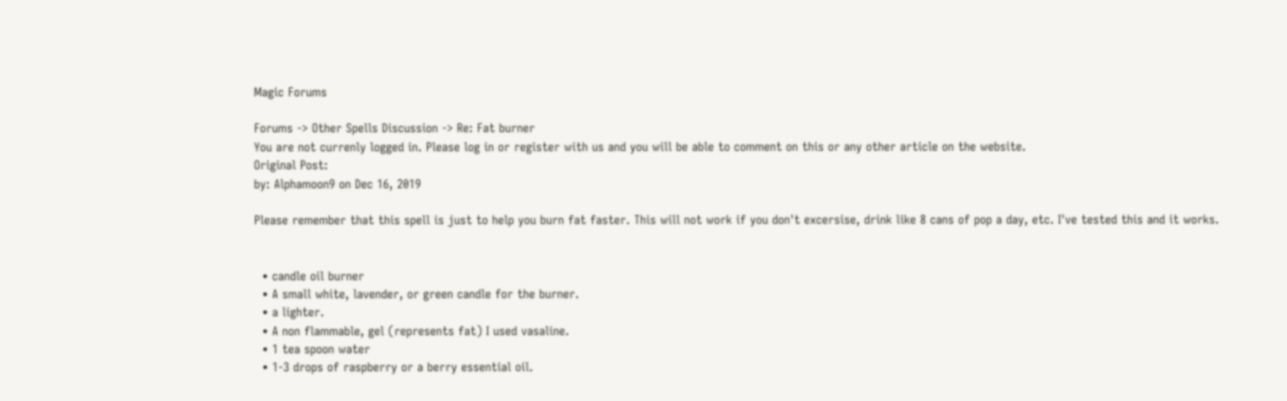Magic Forums

Forums -> Other Spells Discussion -> Re: Fat burner
You are not currenly logged in. Please log in or register with us and you will be able to comment on this or any other article on the website.
Original Post:
by: Alphamoon9 on Dec 16, 2019

Please remember that this spell is just to help you burn fat faster. This will not work if you don't excersise, drink like 8 cans of pop a day, etc. I've tested this and it works.


  • candle oil burner
  • A small white, lavender, or green candle for the burner.
  • a lighter.
  • A non flammable, gel (represents fat) I used vasaline.
  • 1 tea spoon water
  • 1-3 drops of raspberry or a berry essential oil.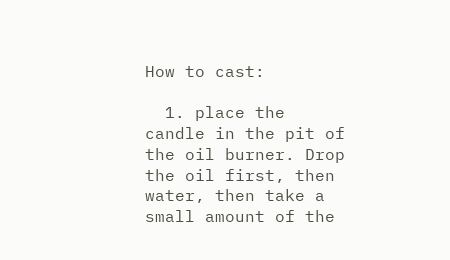How to cast:

  1. place the candle in the pit of the oil burner. Drop the oil first, then water, then take a small amount of the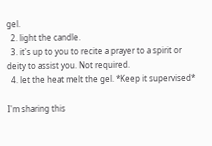gel.
  2. light the candle.
  3. it's up to you to recite a prayer to a spirit or deity to assist you. Not required.
  4. let the heat melt the gel. *Keep it supervised*

I'm sharing this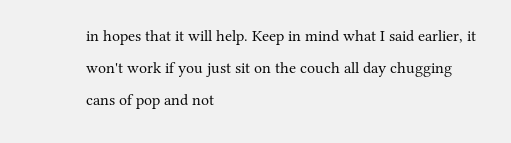in hopes that it will help. Keep in mind what I said earlier, it won't work if you just sit on the couch all day chugging cans of pop and not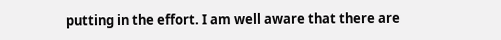putting in the effort. I am well aware that there are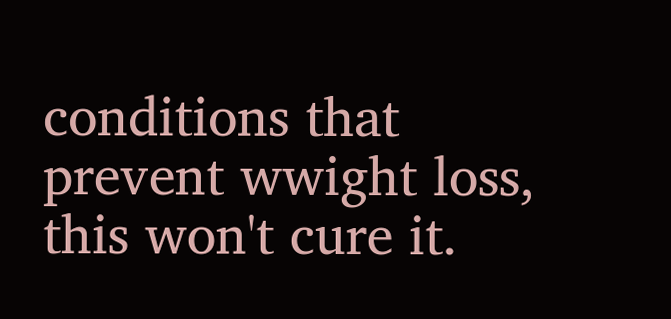conditions that prevent wwight loss, this won't cure it.